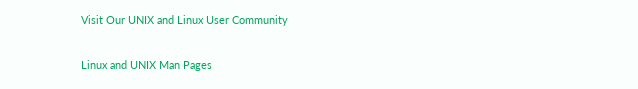Visit Our UNIX and Linux User Community

Linux and UNIX Man Pages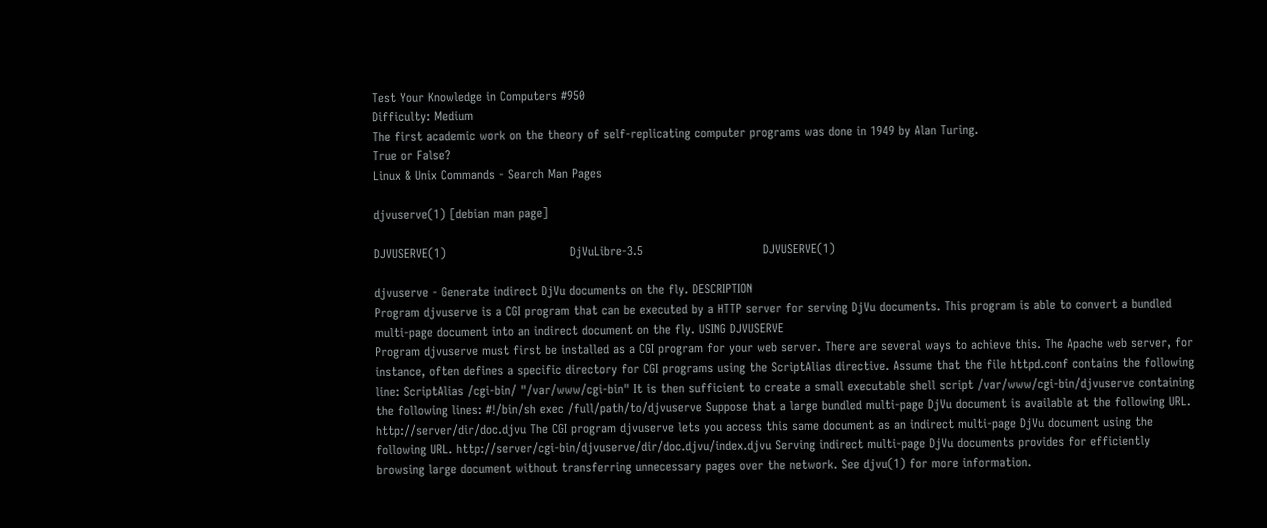Test Your Knowledge in Computers #950
Difficulty: Medium
The first academic work on the theory of self-replicating computer programs was done in 1949 by Alan Turing.
True or False?
Linux & Unix Commands - Search Man Pages

djvuserve(1) [debian man page]

DJVUSERVE(1)                               DjVuLibre-3.5                              DJVUSERVE(1)

djvuserve - Generate indirect DjVu documents on the fly. DESCRIPTION
Program djvuserve is a CGI program that can be executed by a HTTP server for serving DjVu documents. This program is able to convert a bundled multi-page document into an indirect document on the fly. USING DJVUSERVE
Program djvuserve must first be installed as a CGI program for your web server. There are several ways to achieve this. The Apache web server, for instance, often defines a specific directory for CGI programs using the ScriptAlias directive. Assume that the file httpd.conf contains the following line: ScriptAlias /cgi-bin/ "/var/www/cgi-bin" It is then sufficient to create a small executable shell script /var/www/cgi-bin/djvuserve containing the following lines: #!/bin/sh exec /full/path/to/djvuserve Suppose that a large bundled multi-page DjVu document is available at the following URL. http://server/dir/doc.djvu The CGI program djvuserve lets you access this same document as an indirect multi-page DjVu document using the following URL. http://server/cgi-bin/djvuserve/dir/doc.djvu/index.djvu Serving indirect multi-page DjVu documents provides for efficiently browsing large document without transferring unnecessary pages over the network. See djvu(1) for more information.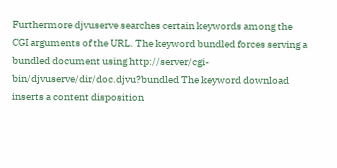Furthermore djvuserve searches certain keywords among the CGI arguments of the URL. The keyword bundled forces serving a bundled document using http://server/cgi-bin/djvuserve/dir/doc.djvu?bundled The keyword download inserts a content disposition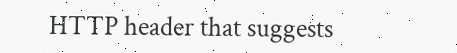HTTP header that suggests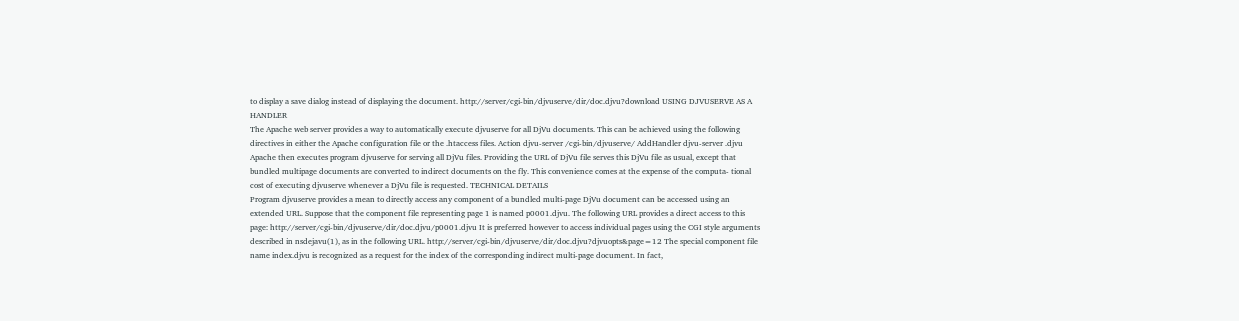to display a save dialog instead of displaying the document. http://server/cgi-bin/djvuserve/dir/doc.djvu?download USING DJVUSERVE AS A HANDLER
The Apache web server provides a way to automatically execute djvuserve for all DjVu documents. This can be achieved using the following directives in either the Apache configuration file or the .htaccess files. Action djvu-server /cgi-bin/djvuserve/ AddHandler djvu-server .djvu Apache then executes program djvuserve for serving all DjVu files. Providing the URL of DjVu file serves this DjVu file as usual, except that bundled multipage documents are converted to indirect documents on the fly. This convenience comes at the expense of the computa- tional cost of executing djvuserve whenever a DjVu file is requested. TECHNICAL DETAILS
Program djvuserve provides a mean to directly access any component of a bundled multi-page DjVu document can be accessed using an extended URL. Suppose that the component file representing page 1 is named p0001.djvu. The following URL provides a direct access to this page: http://server/cgi-bin/djvuserve/dir/doc.djvu/p0001.djvu It is preferred however to access individual pages using the CGI style arguments described in nsdejavu(1), as in the following URL. http://server/cgi-bin/djvuserve/dir/doc.djvu?djvuopts&page=12 The special component file name index.djvu is recognized as a request for the index of the corresponding indirect multi-page document. In fact,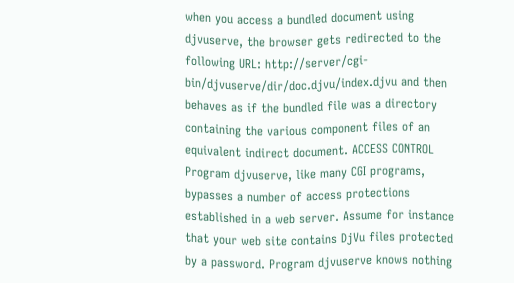when you access a bundled document using djvuserve, the browser gets redirected to the following URL: http://server/cgi-bin/djvuserve/dir/doc.djvu/index.djvu and then behaves as if the bundled file was a directory containing the various component files of an equivalent indirect document. ACCESS CONTROL
Program djvuserve, like many CGI programs, bypasses a number of access protections established in a web server. Assume for instance that your web site contains DjVu files protected by a password. Program djvuserve knows nothing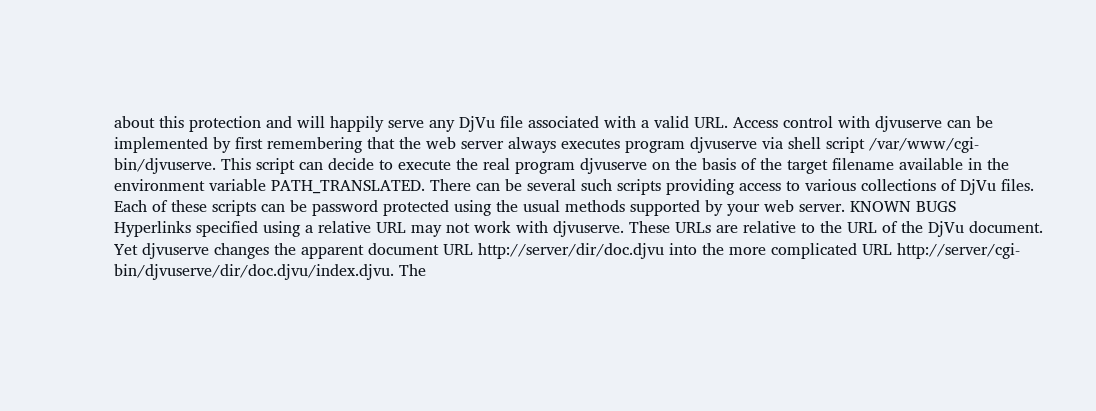about this protection and will happily serve any DjVu file associated with a valid URL. Access control with djvuserve can be implemented by first remembering that the web server always executes program djvuserve via shell script /var/www/cgi-bin/djvuserve. This script can decide to execute the real program djvuserve on the basis of the target filename available in the environment variable PATH_TRANSLATED. There can be several such scripts providing access to various collections of DjVu files. Each of these scripts can be password protected using the usual methods supported by your web server. KNOWN BUGS
Hyperlinks specified using a relative URL may not work with djvuserve. These URLs are relative to the URL of the DjVu document. Yet djvuserve changes the apparent document URL http://server/dir/doc.djvu into the more complicated URL http://server/cgi-bin/djvuserve/dir/doc.djvu/index.djvu. The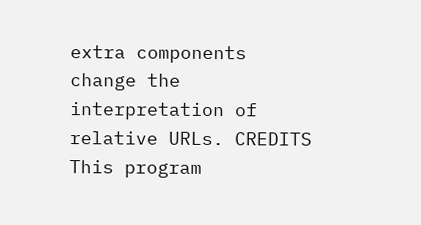extra components change the interpretation of relative URLs. CREDITS
This program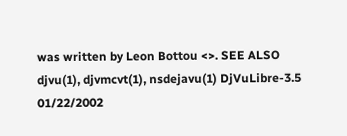was written by Leon Bottou <>. SEE ALSO
djvu(1), djvmcvt(1), nsdejavu(1) DjVuLibre-3.5 01/22/2002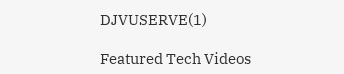DJVUSERVE(1)

Featured Tech Videos